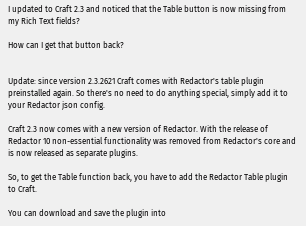I updated to Craft 2.3 and noticed that the Table button is now missing from my Rich Text fields?

How can I get that button back?


Update: since version 2.3.2621 Craft comes with Redactor's table plugin preinstalled again. So there's no need to do anything special, simply add it to your Redactor json config.

Craft 2.3 now comes with a new version of Redactor. With the release of Redactor 10 non-essential functionality was removed from Redactor's core and is now released as separate plugins.

So, to get the Table function back, you have to add the Redactor Table plugin to Craft.

You can download and save the plugin into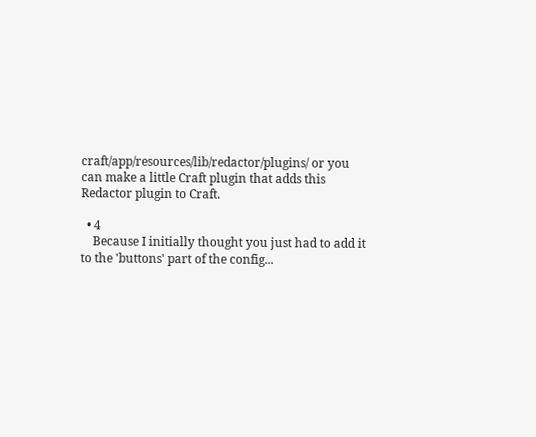craft/app/resources/lib/redactor/plugins/ or you can make a little Craft plugin that adds this Redactor plugin to Craft.

  • 4
    Because I initially thought you just had to add it to the 'buttons' part of the config...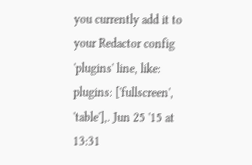you currently add it to your Redactor config 'plugins' line, like: plugins: ['fullscreen', 'table'],. Jun 25 '15 at 13:31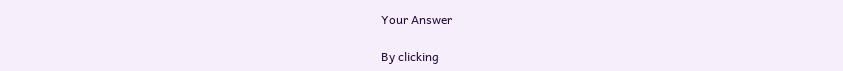Your Answer

By clicking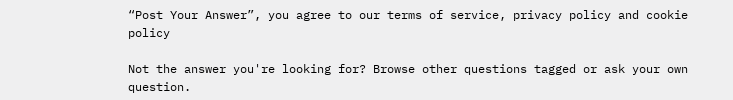“Post Your Answer”, you agree to our terms of service, privacy policy and cookie policy

Not the answer you're looking for? Browse other questions tagged or ask your own question.